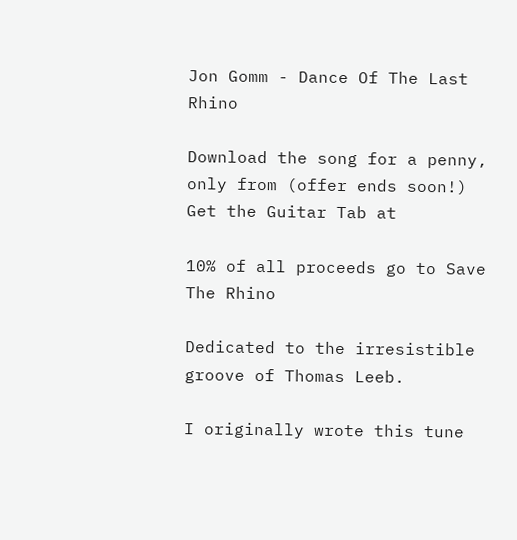Jon Gomm - Dance Of The Last Rhino

Download the song for a penny, only from (offer ends soon!) Get the Guitar Tab at

10% of all proceeds go to Save The Rhino

Dedicated to the irresistible groove of Thomas Leeb.

I originally wrote this tune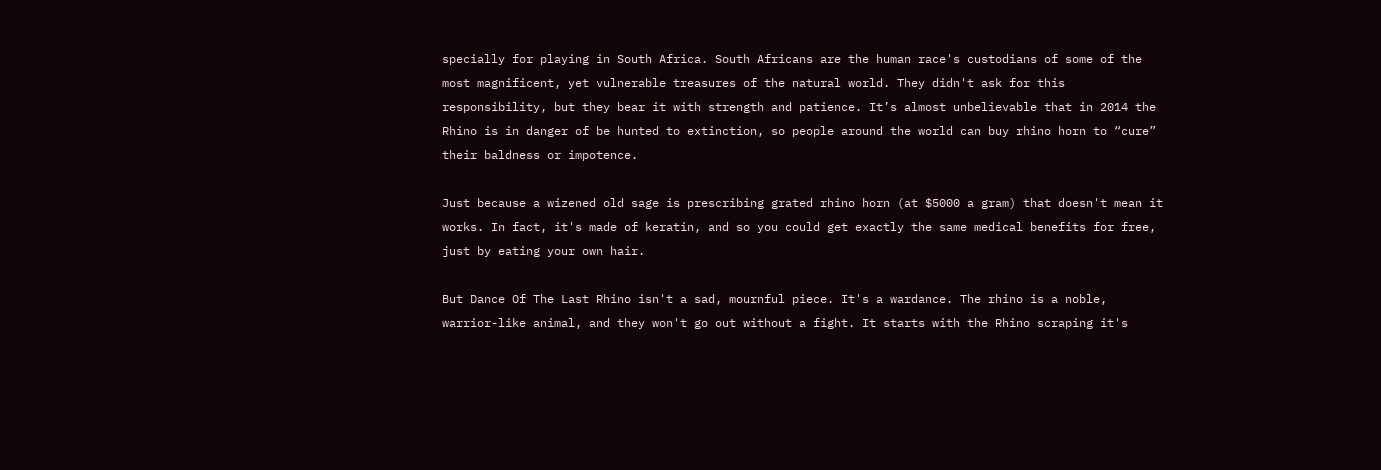specially for playing in South Africa. South Africans are the human race's custodians of some of the most magnificent, yet vulnerable treasures of the natural world. They didn't ask for this responsibility, but they bear it with strength and patience. It’s almost unbelievable that in 2014 the Rhino is in danger of be hunted to extinction, so people around the world can buy rhino horn to “cure” their baldness or impotence.

Just because a wizened old sage is prescribing grated rhino horn (at $5000 a gram) that doesn't mean it works. In fact, it's made of keratin, and so you could get exactly the same medical benefits for free, just by eating your own hair.

But Dance Of The Last Rhino isn't a sad, mournful piece. It's a wardance. The rhino is a noble, warrior-like animal, and they won't go out without a fight. It starts with the Rhino scraping it's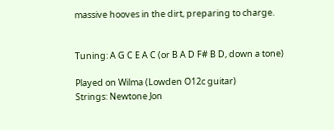massive hooves in the dirt, preparing to charge.


Tuning: A G C E A C (or B A D F# B D, down a tone)

Played on Wilma (Lowden O12c guitar)
Strings: Newtone Jon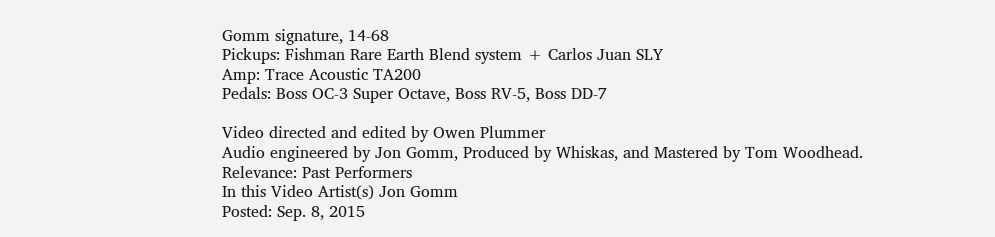Gomm signature, 14-68
Pickups: Fishman Rare Earth Blend system + Carlos Juan SLY
Amp: Trace Acoustic TA200
Pedals: Boss OC-3 Super Octave, Boss RV-5, Boss DD-7

Video directed and edited by Owen Plummer
Audio engineered by Jon Gomm, Produced by Whiskas, and Mastered by Tom Woodhead.
Relevance: Past Performers
In this Video Artist(s) Jon Gomm
Posted: Sep. 8, 2015